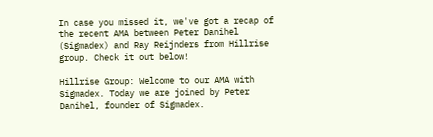In case you missed it, we've got a recap of the recent AMA between Peter Danihel (Sigmadex) and Ray Reijnders from Hillrise group. Check it out below!

Hillrise Group: Welcome to our AMA with Sigmadex. Today we are joined by Peter Danihel, founder of Sigmadex.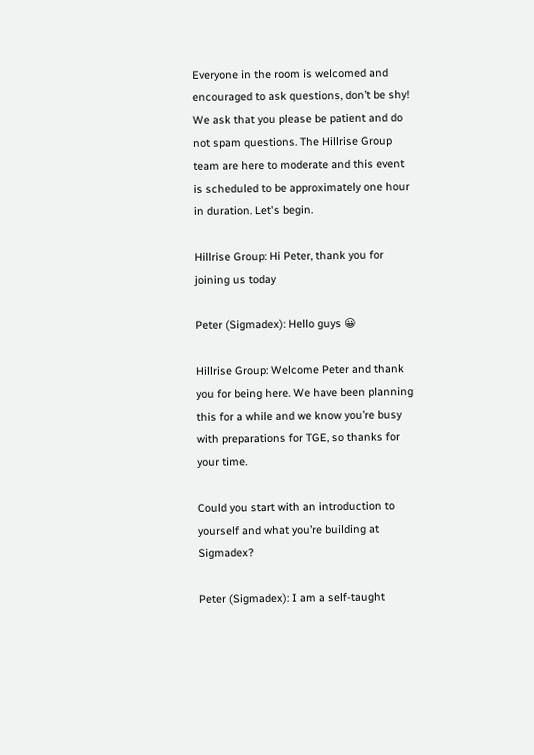Everyone in the room is welcomed and encouraged to ask questions, don’t be shy! We ask that you please be patient and do not spam questions. The Hillrise Group team are here to moderate and this event is scheduled to be approximately one hour in duration. Let's begin.

Hillrise Group: Hi Peter, thank you for joining us today

Peter (Sigmadex): Hello guys 😀

Hillrise Group: Welcome Peter and thank you for being here. We have been planning this for a while and we know you’re busy with preparations for TGE, so thanks for your time.

Could you start with an introduction to yourself and what you’re building at Sigmadex?

Peter (Sigmadex): I am a self-taught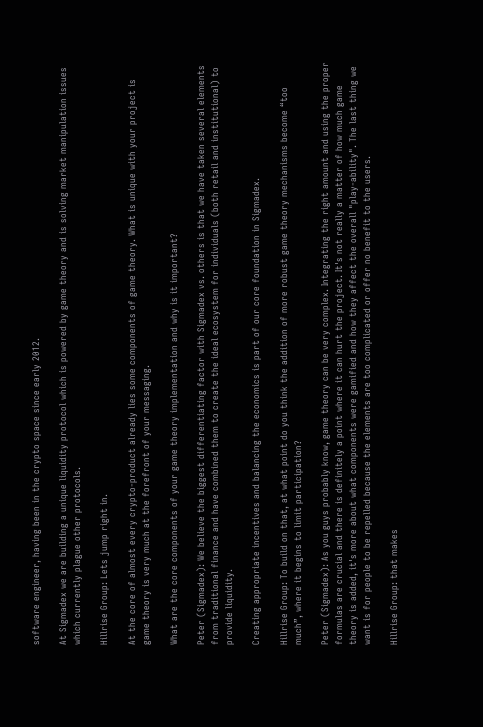software engineer, having been in the crypto space since early 2012.

At Sigmadex we are building a unique liquidity protocol which is powered by game theory and is solving market manipulation issues which currently plague other protocols.

Hillrise Group: Lets jump right in.

At the core of almost every crypto-product already lies some components of game theory. What is unique with your project is game theory is very much at the forefront of your messaging.

What are the core components of your game theory implementation and why is it important?

Peter (Sigmadex): We believe the biggest differentiating factor with Sigmadex vs. others is that we have taken several elements from traditional finance and have combined them to create the ideal ecosystem for individuals (both retail and institutional) to provide liquidity.

Creating appropriate incentives and balancing the economics is part of our core foundation in Sigmadex.

Hillrise Group: To build on that, at what point do you think the addition of more robust game theory mechanisms become “too much”, where it begins to limit participation?

Peter (Sigmadex): As you guys probably know, game theory can be very complex. Integrating the right amount and using the proper formulas are crucial and there is definitely a point where it can hurt the project. It's not really a matter of how much game theory is added, it's more about what components were gamified and how they affect the overall "play-ability". The last thing we want is for people to be repelled because the elements are too complicated or offer no benefit to the users.

Hillrise Group: that makes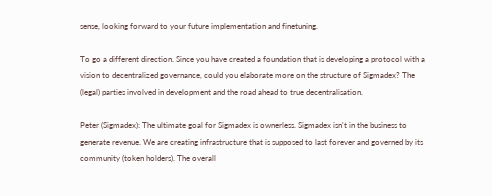sense, looking forward to your future implementation and finetuning.

To go a different direction. Since you have created a foundation that is developing a protocol with a vision to decentralized governance, could you elaborate more on the structure of Sigmadex? The (legal) parties involved in development and the road ahead to true decentralisation.

Peter (Sigmadex): The ultimate goal for Sigmadex is ownerless. Sigmadex isn't in the business to generate revenue. We are creating infrastructure that is supposed to last forever and governed by its community (token holders). The overall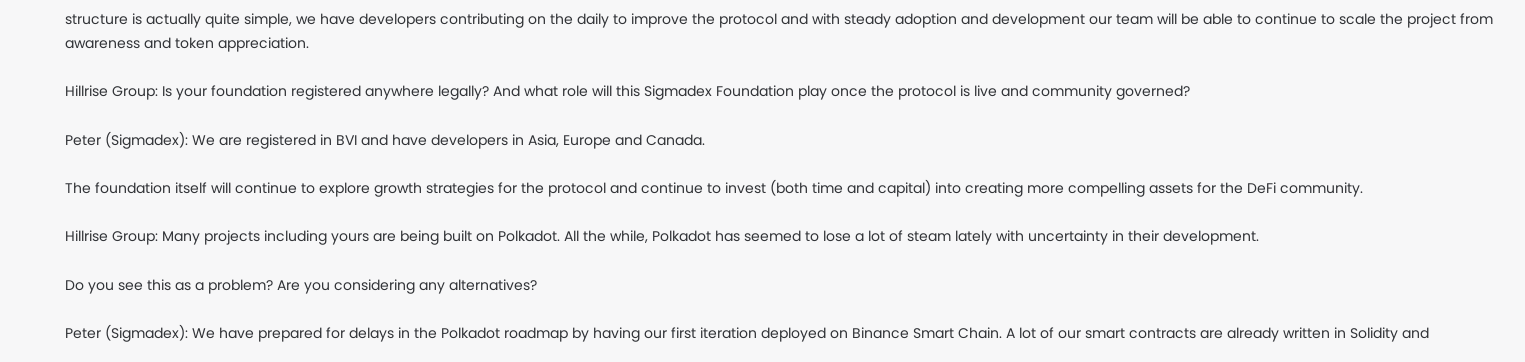structure is actually quite simple, we have developers contributing on the daily to improve the protocol and with steady adoption and development our team will be able to continue to scale the project from awareness and token appreciation.

Hillrise Group: Is your foundation registered anywhere legally? And what role will this Sigmadex Foundation play once the protocol is live and community governed?

Peter (Sigmadex): We are registered in BVI and have developers in Asia, Europe and Canada.

The foundation itself will continue to explore growth strategies for the protocol and continue to invest (both time and capital) into creating more compelling assets for the DeFi community.

Hillrise Group: Many projects including yours are being built on Polkadot. All the while, Polkadot has seemed to lose a lot of steam lately with uncertainty in their development.

Do you see this as a problem? Are you considering any alternatives?

Peter (Sigmadex): We have prepared for delays in the Polkadot roadmap by having our first iteration deployed on Binance Smart Chain. A lot of our smart contracts are already written in Solidity and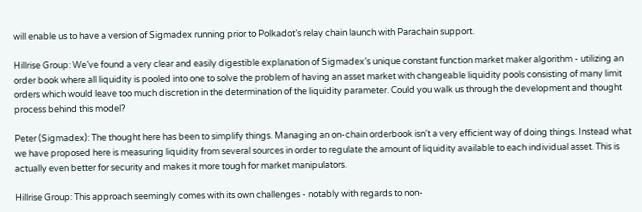will enable us to have a version of Sigmadex running prior to Polkadot’s relay chain launch with Parachain support.

Hillrise Group: We’ve found a very clear and easily digestible explanation of Sigmadex’s unique constant function market maker algorithm - utilizing an order book where all liquidity is pooled into one to solve the problem of having an asset market with changeable liquidity pools consisting of many limit orders which would leave too much discretion in the determination of the liquidity parameter. Could you walk us through the development and thought process behind this model?

Peter (Sigmadex): The thought here has been to simplify things. Managing an on-chain orderbook isn't a very efficient way of doing things. Instead what we have proposed here is measuring liquidity from several sources in order to regulate the amount of liquidity available to each individual asset. This is actually even better for security and makes it more tough for market manipulators.

Hillrise Group: This approach seemingly comes with its own challenges - notably with regards to non-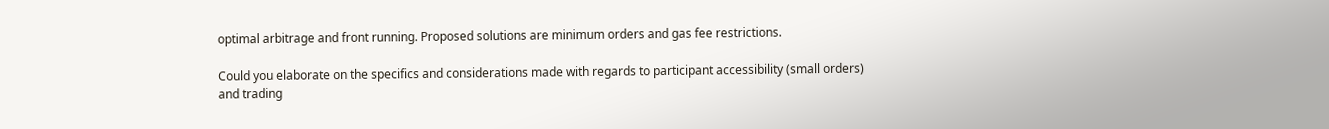optimal arbitrage and front running. Proposed solutions are minimum orders and gas fee restrictions.

Could you elaborate on the specifics and considerations made with regards to participant accessibility (small orders) and trading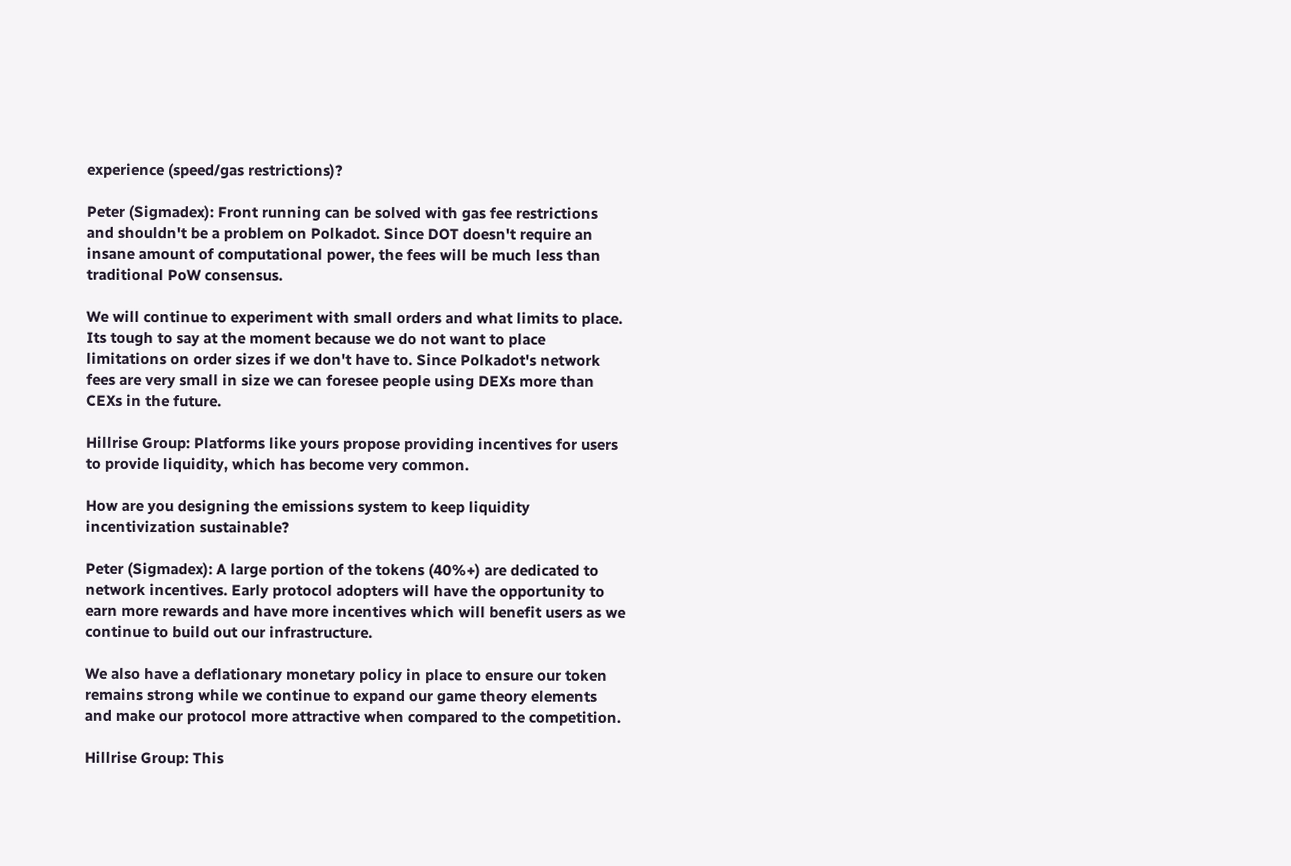experience (speed/gas restrictions)?

Peter (Sigmadex): Front running can be solved with gas fee restrictions and shouldn't be a problem on Polkadot. Since DOT doesn't require an insane amount of computational power, the fees will be much less than traditional PoW consensus.

We will continue to experiment with small orders and what limits to place. Its tough to say at the moment because we do not want to place limitations on order sizes if we don't have to. Since Polkadot's network fees are very small in size we can foresee people using DEXs more than CEXs in the future.

Hillrise Group: Platforms like yours propose providing incentives for users to provide liquidity, which has become very common.

How are you designing the emissions system to keep liquidity incentivization sustainable?

Peter (Sigmadex): A large portion of the tokens (40%+) are dedicated to network incentives. Early protocol adopters will have the opportunity to earn more rewards and have more incentives which will benefit users as we continue to build out our infrastructure.

We also have a deflationary monetary policy in place to ensure our token remains strong while we continue to expand our game theory elements and make our protocol more attractive when compared to the competition.

Hillrise Group: This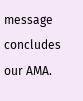message concludes our AMA.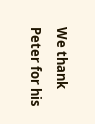We thank Peter for his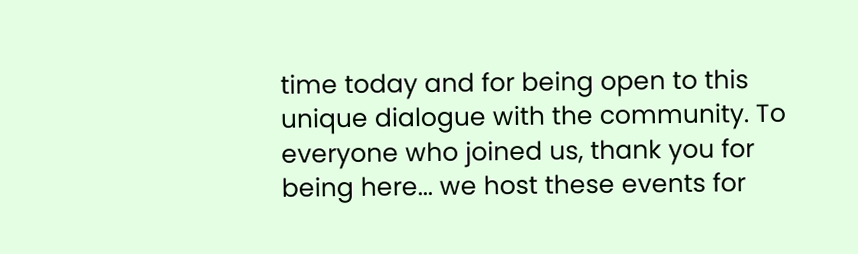time today and for being open to this unique dialogue with the community. To everyone who joined us, thank you for being here... we host these events for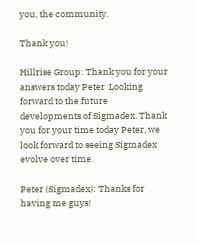you, the community.

Thank you!

Hillrise Group: Thank you for your answers today Peter  Looking forward to the future developments of Sigmadex. Thank you for your time today Peter, we look forward to seeing Sigmadex evolve over time.

Peter (Sigmadex): Thanks for having me guys!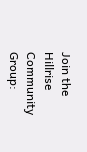Join the Hillrise Community Group: